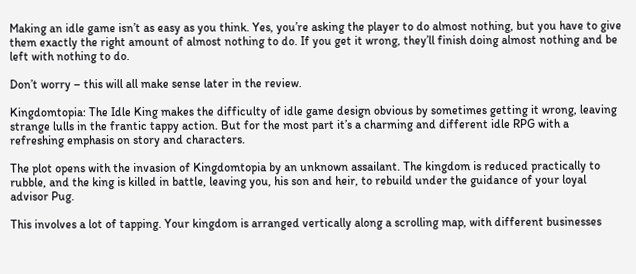Making an idle game isn’t as easy as you think. Yes, you’re asking the player to do almost nothing, but you have to give them exactly the right amount of almost nothing to do. If you get it wrong, they’ll finish doing almost nothing and be left with nothing to do.

Don’t worry – this will all make sense later in the review.

Kingdomtopia: The Idle King makes the difficulty of idle game design obvious by sometimes getting it wrong, leaving strange lulls in the frantic tappy action. But for the most part it’s a charming and different idle RPG with a refreshing emphasis on story and characters.

The plot opens with the invasion of Kingdomtopia by an unknown assailant. The kingdom is reduced practically to rubble, and the king is killed in battle, leaving you, his son and heir, to rebuild under the guidance of your loyal advisor Pug.

This involves a lot of tapping. Your kingdom is arranged vertically along a scrolling map, with different businesses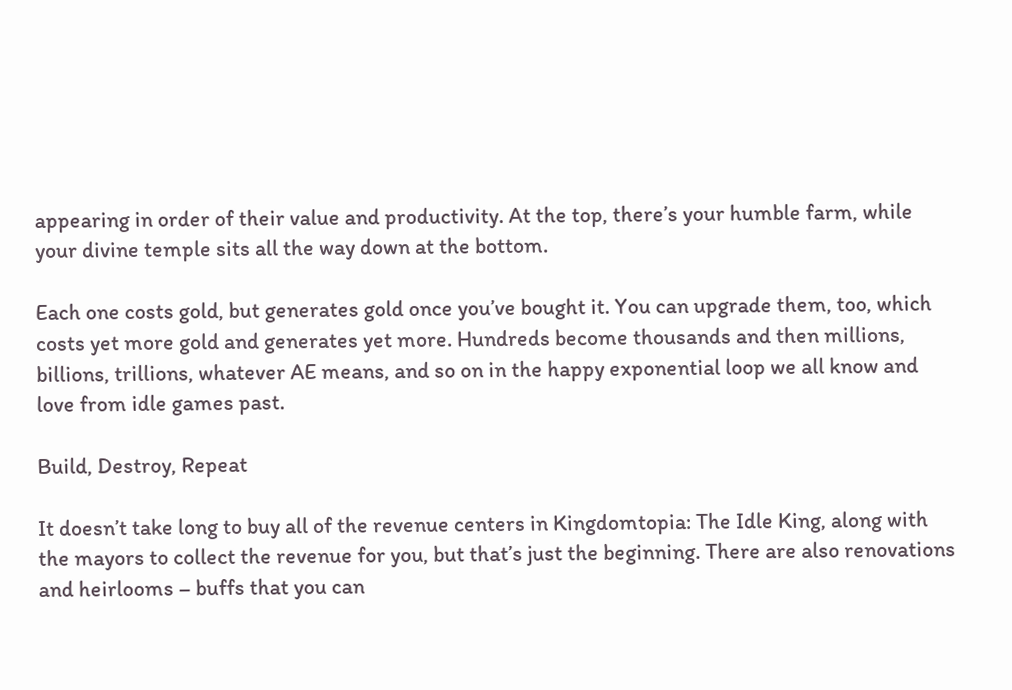appearing in order of their value and productivity. At the top, there’s your humble farm, while your divine temple sits all the way down at the bottom.

Each one costs gold, but generates gold once you’ve bought it. You can upgrade them, too, which costs yet more gold and generates yet more. Hundreds become thousands and then millions, billions, trillions, whatever AE means, and so on in the happy exponential loop we all know and love from idle games past.

Build, Destroy, Repeat

It doesn’t take long to buy all of the revenue centers in Kingdomtopia: The Idle King, along with the mayors to collect the revenue for you, but that’s just the beginning. There are also renovations and heirlooms – buffs that you can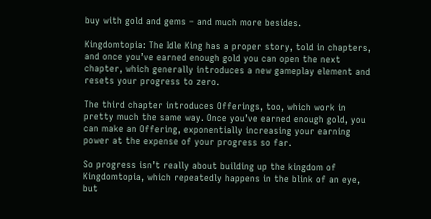buy with gold and gems – and much more besides.

Kingdomtopia: The Idle King has a proper story, told in chapters, and once you’ve earned enough gold you can open the next chapter, which generally introduces a new gameplay element and resets your progress to zero.

The third chapter introduces Offerings, too, which work in pretty much the same way. Once you’ve earned enough gold, you can make an Offering, exponentially increasing your earning power at the expense of your progress so far.

So progress isn’t really about building up the kingdom of Kingdomtopia, which repeatedly happens in the blink of an eye, but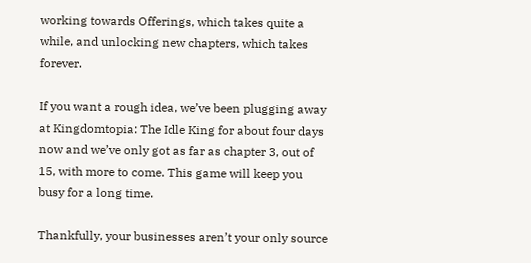working towards Offerings, which takes quite a while, and unlocking new chapters, which takes forever.

If you want a rough idea, we’ve been plugging away at Kingdomtopia: The Idle King for about four days now and we’ve only got as far as chapter 3, out of 15, with more to come. This game will keep you busy for a long time.

Thankfully, your businesses aren’t your only source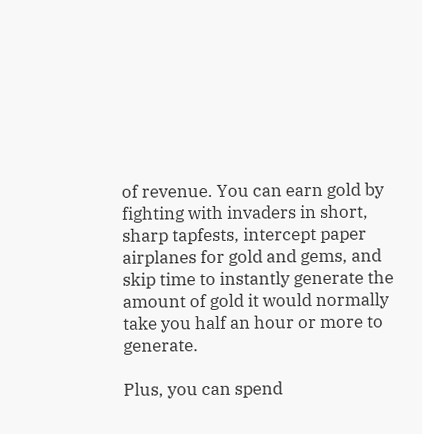of revenue. You can earn gold by fighting with invaders in short, sharp tapfests, intercept paper airplanes for gold and gems, and skip time to instantly generate the amount of gold it would normally take you half an hour or more to generate.

Plus, you can spend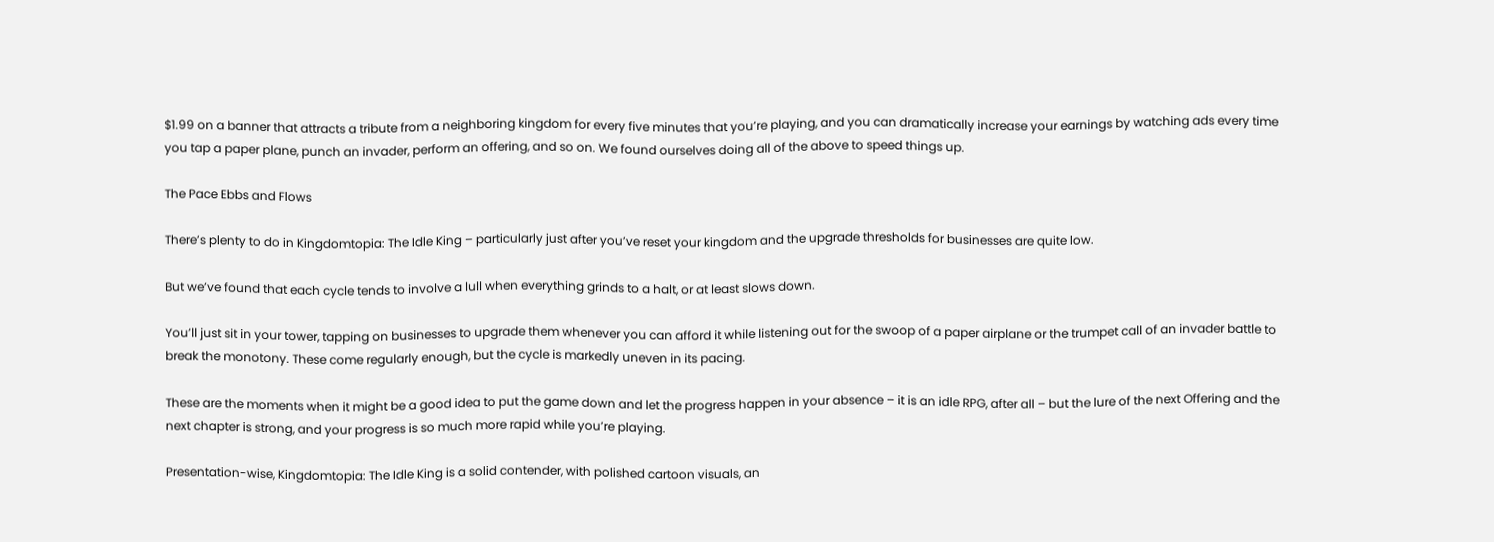$1.99 on a banner that attracts a tribute from a neighboring kingdom for every five minutes that you’re playing, and you can dramatically increase your earnings by watching ads every time you tap a paper plane, punch an invader, perform an offering, and so on. We found ourselves doing all of the above to speed things up.

The Pace Ebbs and Flows

There’s plenty to do in Kingdomtopia: The Idle King – particularly just after you’ve reset your kingdom and the upgrade thresholds for businesses are quite low.

But we’ve found that each cycle tends to involve a lull when everything grinds to a halt, or at least slows down.

You’ll just sit in your tower, tapping on businesses to upgrade them whenever you can afford it while listening out for the swoop of a paper airplane or the trumpet call of an invader battle to break the monotony. These come regularly enough, but the cycle is markedly uneven in its pacing.

These are the moments when it might be a good idea to put the game down and let the progress happen in your absence – it is an idle RPG, after all – but the lure of the next Offering and the next chapter is strong, and your progress is so much more rapid while you’re playing.

Presentation-wise, Kingdomtopia: The Idle King is a solid contender, with polished cartoon visuals, an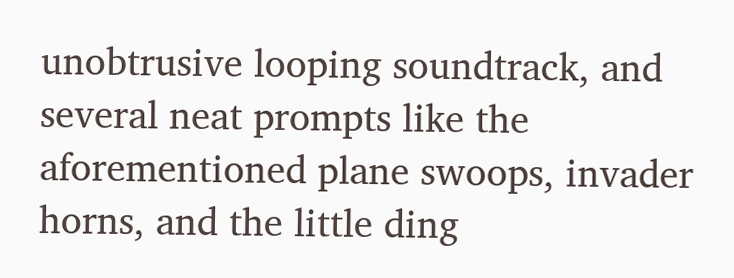unobtrusive looping soundtrack, and several neat prompts like the aforementioned plane swoops, invader horns, and the little ding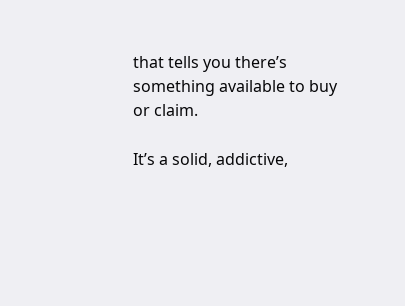that tells you there’s something available to buy or claim.

It’s a solid, addictive,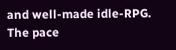and well-made idle-RPG. The pace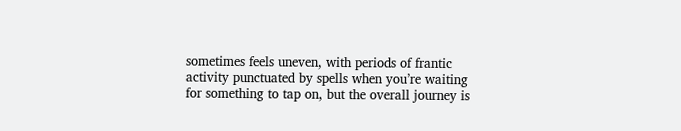sometimes feels uneven, with periods of frantic activity punctuated by spells when you’re waiting for something to tap on, but the overall journey is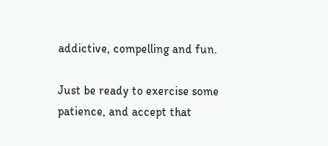addictive, compelling and fun.

Just be ready to exercise some patience, and accept that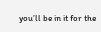you’ll be in it for the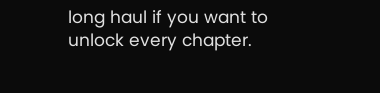long haul if you want to unlock every chapter.